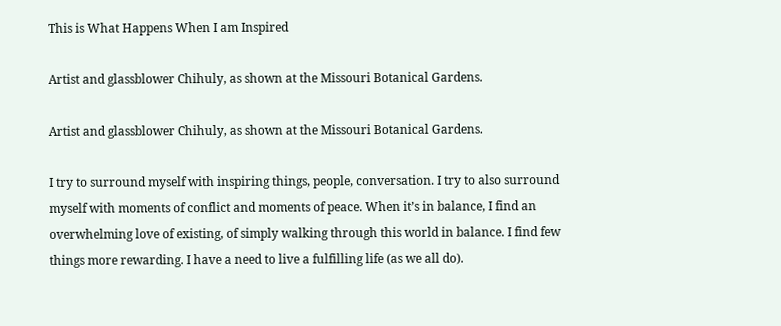This is What Happens When I am Inspired

Artist and glassblower Chihuly, as shown at the Missouri Botanical Gardens.

Artist and glassblower Chihuly, as shown at the Missouri Botanical Gardens.

I try to surround myself with inspiring things, people, conversation. I try to also surround myself with moments of conflict and moments of peace. When it’s in balance, I find an overwhelming love of existing, of simply walking through this world in balance. I find few things more rewarding. I have a need to live a fulfilling life (as we all do).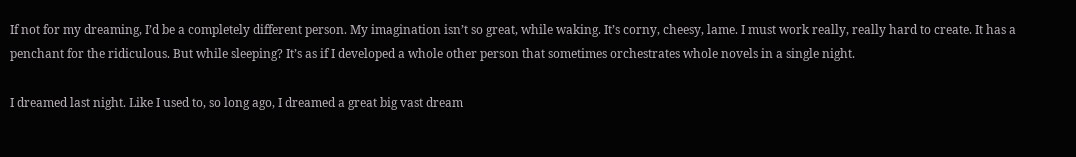If not for my dreaming, I’d be a completely different person. My imagination isn’t so great, while waking. It’s corny, cheesy, lame. I must work really, really hard to create. It has a penchant for the ridiculous. But while sleeping? It’s as if I developed a whole other person that sometimes orchestrates whole novels in a single night.

I dreamed last night. Like I used to, so long ago, I dreamed a great big vast dream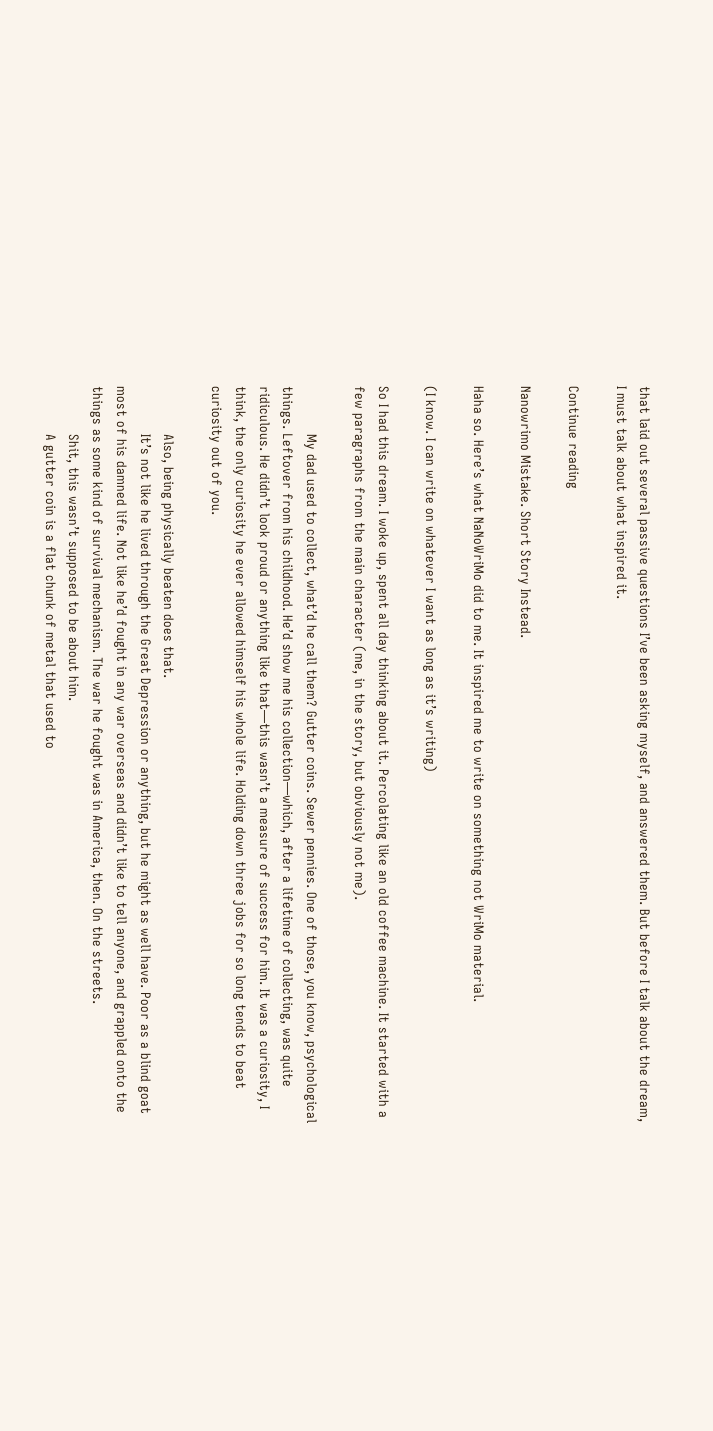that laid out several passive questions I’ve been asking myself, and answered them. But before I talk about the dream, I must talk about what inspired it.

Continue reading

Nanowrimo Mistake. Short Story Instead.

Haha so. Here’s what NaNoWriMo did to me. It inspired me to write on something not WriMo material.

(I know. I can write on whatever I want as long as it’s writing)

So I had this dream. I woke up, spent all day thinking about it. Percolating like an old coffee machine. It started with a few paragraphs from the main character (me, in the story, but obviously not me).

            My dad used to collect, what’d he call them? Gutter coins. Sewer pennies. One of those, you know, psychological things. Leftover from his childhood. He’d show me his collection—which, after a lifetime of collecting, was quite ridiculous. He didn’t look proud or anything like that—this wasn’t a measure of success for him. It was a curiosity, I think, the only curiosity he ever allowed himself his whole life. Holding down three jobs for so long tends to beat curiosity out of you.

            Also, being physically beaten does that.
            It’s not like he lived through the Great Depression or anything, but he might as well have. Poor as a blind goat most of his damned life. Not like he’d fought in any war overseas and didn’t like to tell anyone, and grappled onto the things as some kind of survival mechanism. The war he fought was in America, then. On the streets.
            Shit, this wasn’t supposed to be about him.
            A gutter coin is a flat chunk of metal that used to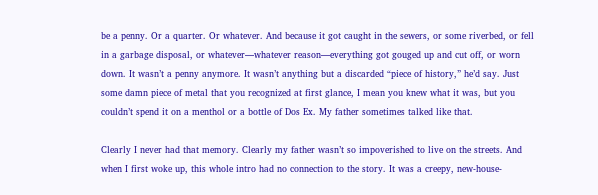be a penny. Or a quarter. Or whatever. And because it got caught in the sewers, or some riverbed, or fell in a garbage disposal, or whatever—whatever reason—everything got gouged up and cut off, or worn down. It wasn’t a penny anymore. It wasn’t anything but a discarded “piece of history,” he’d say. Just some damn piece of metal that you recognized at first glance, I mean you knew what it was, but you couldn’t spend it on a menthol or a bottle of Dos Ex. My father sometimes talked like that.

Clearly I never had that memory. Clearly my father wasn’t so impoverished to live on the streets. And when I first woke up, this whole intro had no connection to the story. It was a creepy, new-house-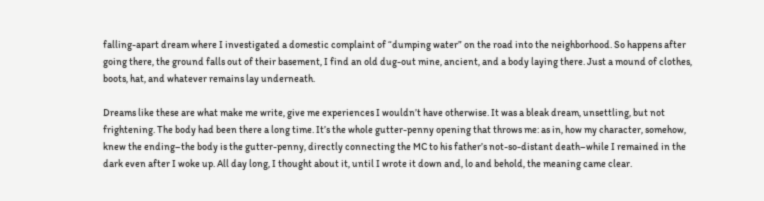falling-apart dream where I investigated a domestic complaint of “dumping water” on the road into the neighborhood. So happens after going there, the ground falls out of their basement, I find an old dug-out mine, ancient, and a body laying there. Just a mound of clothes, boots, hat, and whatever remains lay underneath.

Dreams like these are what make me write, give me experiences I wouldn’t have otherwise. It was a bleak dream, unsettling, but not frightening. The body had been there a long time. It’s the whole gutter-penny opening that throws me: as in, how my character, somehow, knew the ending–the body is the gutter-penny, directly connecting the MC to his father’s not-so-distant death–while I remained in the dark even after I woke up. All day long, I thought about it, until I wrote it down and, lo and behold, the meaning came clear.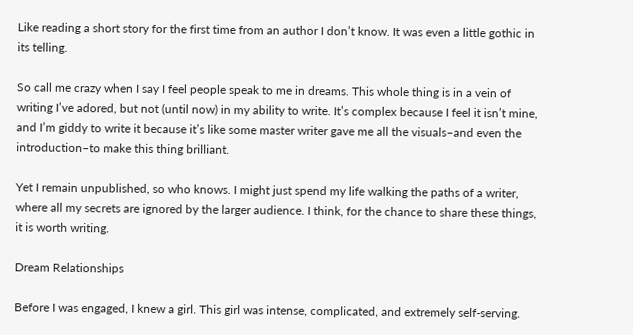Like reading a short story for the first time from an author I don’t know. It was even a little gothic in its telling.

So call me crazy when I say I feel people speak to me in dreams. This whole thing is in a vein of writing I’ve adored, but not (until now) in my ability to write. It’s complex because I feel it isn’t mine, and I’m giddy to write it because it’s like some master writer gave me all the visuals–and even the introduction–to make this thing brilliant.

Yet I remain unpublished, so who knows. I might just spend my life walking the paths of a writer, where all my secrets are ignored by the larger audience. I think, for the chance to share these things, it is worth writing.

Dream Relationships

Before I was engaged, I knew a girl. This girl was intense, complicated, and extremely self-serving.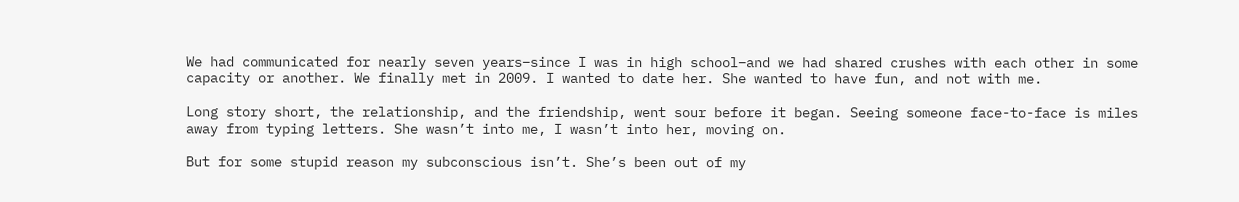We had communicated for nearly seven years–since I was in high school–and we had shared crushes with each other in some capacity or another. We finally met in 2009. I wanted to date her. She wanted to have fun, and not with me.

Long story short, the relationship, and the friendship, went sour before it began. Seeing someone face-to-face is miles away from typing letters. She wasn’t into me, I wasn’t into her, moving on.

But for some stupid reason my subconscious isn’t. She’s been out of my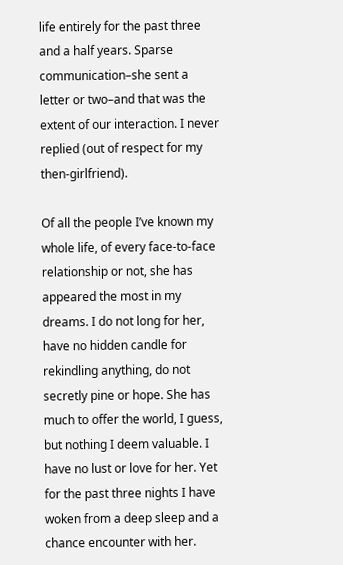life entirely for the past three and a half years. Sparse communication–she sent a letter or two–and that was the extent of our interaction. I never replied (out of respect for my then-girlfriend).

Of all the people I’ve known my whole life, of every face-to-face relationship or not, she has appeared the most in my dreams. I do not long for her, have no hidden candle for rekindling anything, do not secretly pine or hope. She has much to offer the world, I guess, but nothing I deem valuable. I have no lust or love for her. Yet for the past three nights I have woken from a deep sleep and a chance encounter with her.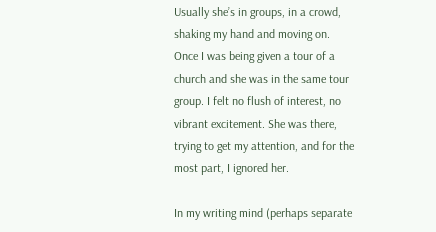Usually she’s in groups, in a crowd, shaking my hand and moving on. Once I was being given a tour of a church and she was in the same tour group. I felt no flush of interest, no vibrant excitement. She was there, trying to get my attention, and for the most part, I ignored her.

In my writing mind (perhaps separate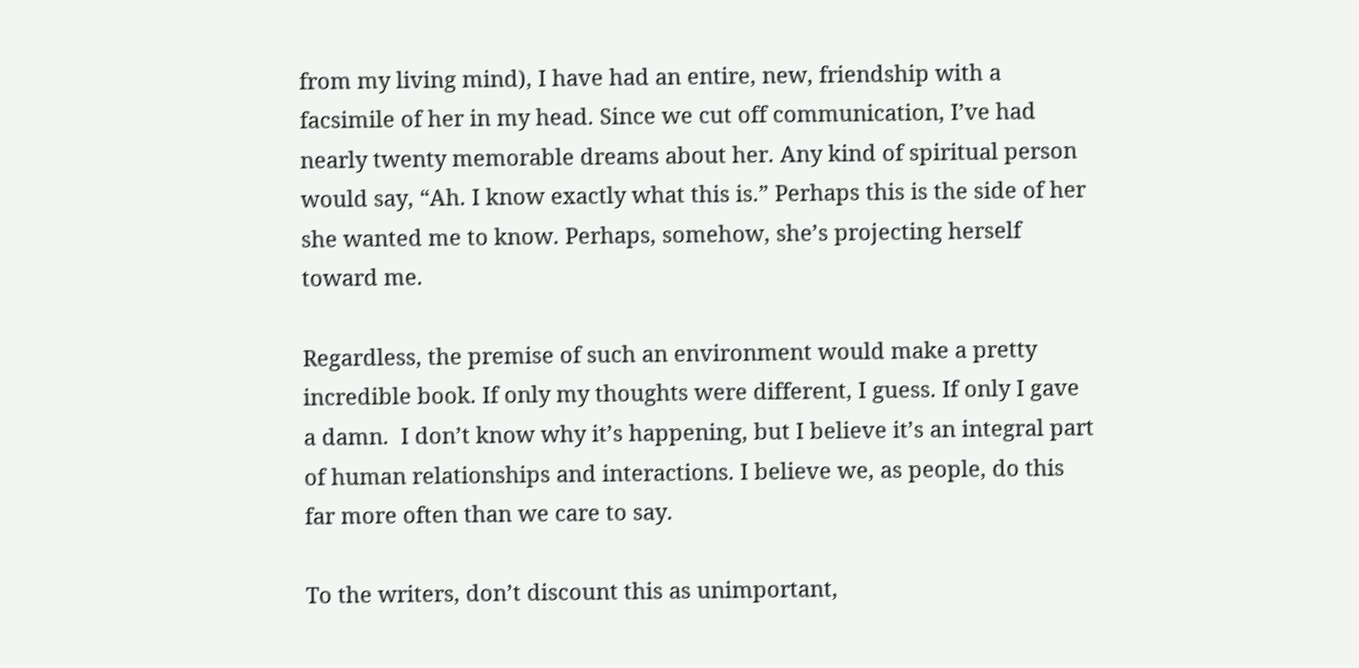from my living mind), I have had an entire, new, friendship with a facsimile of her in my head. Since we cut off communication, I’ve had nearly twenty memorable dreams about her. Any kind of spiritual person would say, “Ah. I know exactly what this is.” Perhaps this is the side of her she wanted me to know. Perhaps, somehow, she’s projecting herself toward me.

Regardless, the premise of such an environment would make a pretty incredible book. If only my thoughts were different, I guess. If only I gave a damn.  I don’t know why it’s happening, but I believe it’s an integral part of human relationships and interactions. I believe we, as people, do this far more often than we care to say.

To the writers, don’t discount this as unimportant,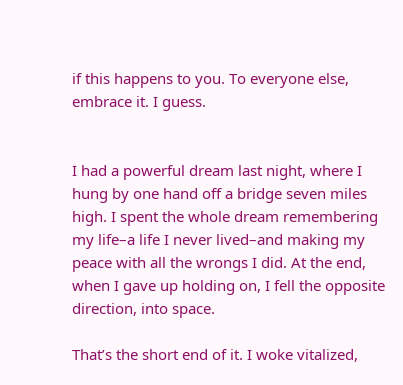if this happens to you. To everyone else, embrace it. I guess.


I had a powerful dream last night, where I hung by one hand off a bridge seven miles high. I spent the whole dream remembering my life–a life I never lived–and making my peace with all the wrongs I did. At the end, when I gave up holding on, I fell the opposite direction, into space.

That’s the short end of it. I woke vitalized,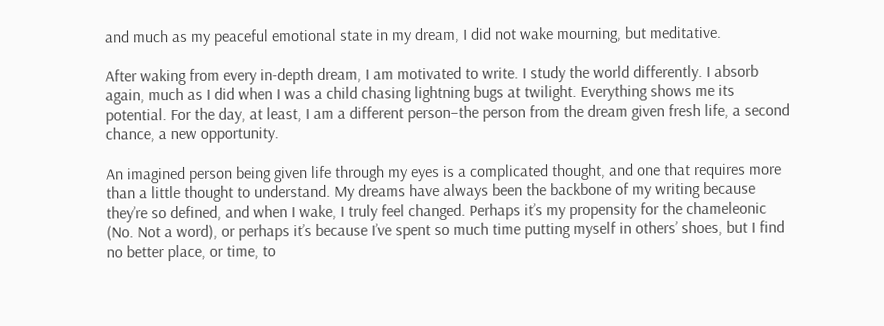and much as my peaceful emotional state in my dream, I did not wake mourning, but meditative.

After waking from every in-depth dream, I am motivated to write. I study the world differently. I absorb again, much as I did when I was a child chasing lightning bugs at twilight. Everything shows me its potential. For the day, at least, I am a different person–the person from the dream given fresh life, a second chance, a new opportunity.

An imagined person being given life through my eyes is a complicated thought, and one that requires more than a little thought to understand. My dreams have always been the backbone of my writing because they’re so defined, and when I wake, I truly feel changed. Perhaps it’s my propensity for the chameleonic (No. Not a word), or perhaps it’s because I’ve spent so much time putting myself in others’ shoes, but I find no better place, or time, to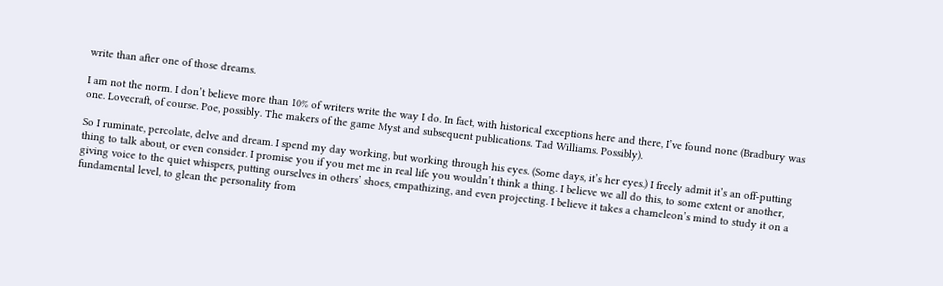write than after one of those dreams.

I am not the norm. I don’t believe more than 10% of writers write the way I do. In fact, with historical exceptions here and there, I’ve found none (Bradbury was one. Lovecraft, of course. Poe, possibly. The makers of the game Myst and subsequent publications. Tad Williams. Possibly).

So I ruminate, percolate, delve and dream. I spend my day working, but working through his eyes. (Some days, it’s her eyes.) I freely admit it’s an off-putting thing to talk about, or even consider. I promise you if you met me in real life you wouldn’t think a thing. I believe we all do this, to some extent or another, giving voice to the quiet whispers, putting ourselves in others’ shoes, empathizing, and even projecting. I believe it takes a chameleon’s mind to study it on a fundamental level, to glean the personality from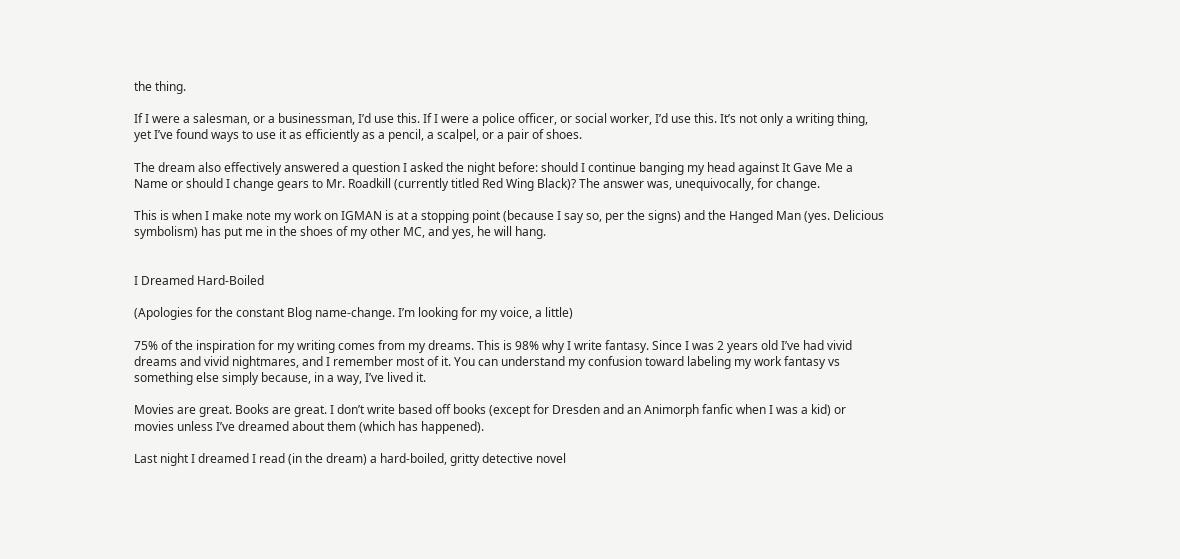the thing.

If I were a salesman, or a businessman, I’d use this. If I were a police officer, or social worker, I’d use this. It’s not only a writing thing, yet I’ve found ways to use it as efficiently as a pencil, a scalpel, or a pair of shoes.

The dream also effectively answered a question I asked the night before: should I continue banging my head against It Gave Me a Name or should I change gears to Mr. Roadkill (currently titled Red Wing Black)? The answer was, unequivocally, for change.

This is when I make note my work on IGMAN is at a stopping point (because I say so, per the signs) and the Hanged Man (yes. Delicious symbolism) has put me in the shoes of my other MC, and yes, he will hang.


I Dreamed Hard-Boiled

(Apologies for the constant Blog name-change. I’m looking for my voice, a little)

75% of the inspiration for my writing comes from my dreams. This is 98% why I write fantasy. Since I was 2 years old I’ve had vivid dreams and vivid nightmares, and I remember most of it. You can understand my confusion toward labeling my work fantasy vs something else simply because, in a way, I’ve lived it.

Movies are great. Books are great. I don’t write based off books (except for Dresden and an Animorph fanfic when I was a kid) or movies unless I’ve dreamed about them (which has happened).

Last night I dreamed I read (in the dream) a hard-boiled, gritty detective novel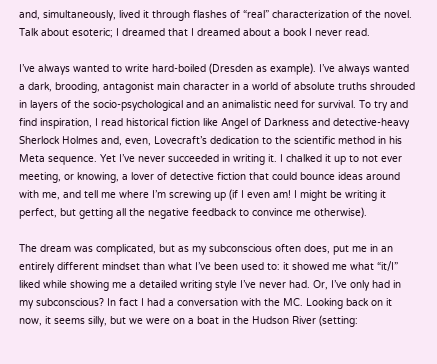and, simultaneously, lived it through flashes of “real” characterization of the novel. Talk about esoteric; I dreamed that I dreamed about a book I never read.

I’ve always wanted to write hard-boiled (Dresden as example). I’ve always wanted a dark, brooding, antagonist main character in a world of absolute truths shrouded in layers of the socio-psychological and an animalistic need for survival. To try and find inspiration, I read historical fiction like Angel of Darkness and detective-heavy Sherlock Holmes and, even, Lovecraft’s dedication to the scientific method in his Meta sequence. Yet I’ve never succeeded in writing it. I chalked it up to not ever meeting, or knowing, a lover of detective fiction that could bounce ideas around with me, and tell me where I’m screwing up (if I even am! I might be writing it perfect, but getting all the negative feedback to convince me otherwise).

The dream was complicated, but as my subconscious often does, put me in an entirely different mindset than what I’ve been used to: it showed me what “it/I” liked while showing me a detailed writing style I’ve never had. Or, I’ve only had in my subconscious? In fact I had a conversation with the MC. Looking back on it now, it seems silly, but we were on a boat in the Hudson River (setting: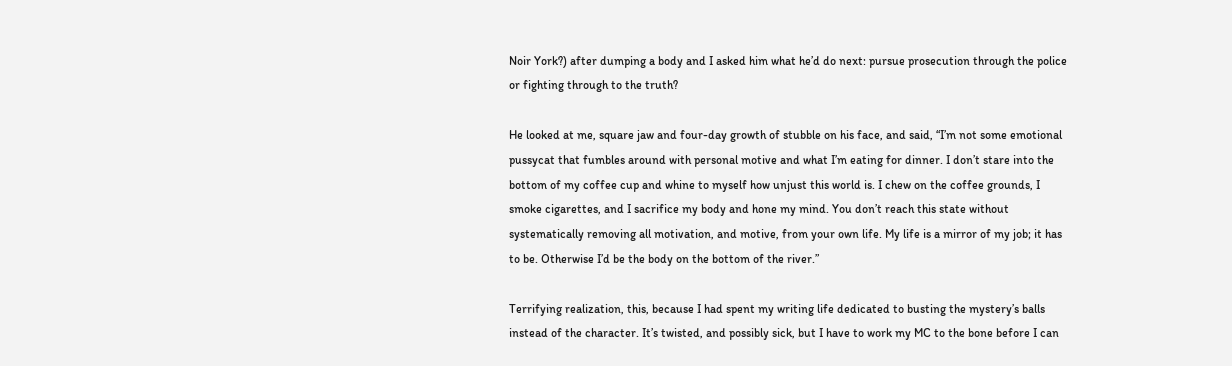Noir York?) after dumping a body and I asked him what he’d do next: pursue prosecution through the police or fighting through to the truth?

He looked at me, square jaw and four-day growth of stubble on his face, and said, “I’m not some emotional pussycat that fumbles around with personal motive and what I’m eating for dinner. I don’t stare into the bottom of my coffee cup and whine to myself how unjust this world is. I chew on the coffee grounds, I smoke cigarettes, and I sacrifice my body and hone my mind. You don’t reach this state without systematically removing all motivation, and motive, from your own life. My life is a mirror of my job; it has to be. Otherwise I’d be the body on the bottom of the river.”

Terrifying realization, this, because I had spent my writing life dedicated to busting the mystery’s balls instead of the character. It’s twisted, and possibly sick, but I have to work my MC to the bone before I can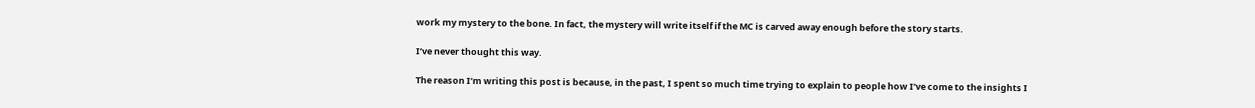work my mystery to the bone. In fact, the mystery will write itself if the MC is carved away enough before the story starts.

I’ve never thought this way.

The reason I’m writing this post is because, in the past, I spent so much time trying to explain to people how I’ve come to the insights I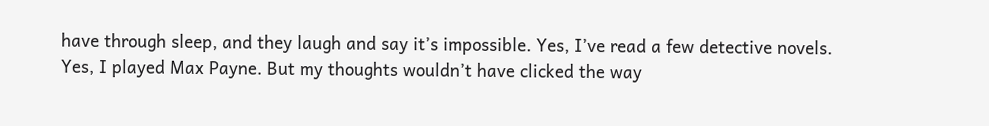have through sleep, and they laugh and say it’s impossible. Yes, I’ve read a few detective novels. Yes, I played Max Payne. But my thoughts wouldn’t have clicked the way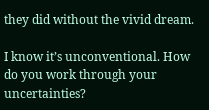they did without the vivid dream.

I know it’s unconventional. How do you work through your uncertainties?